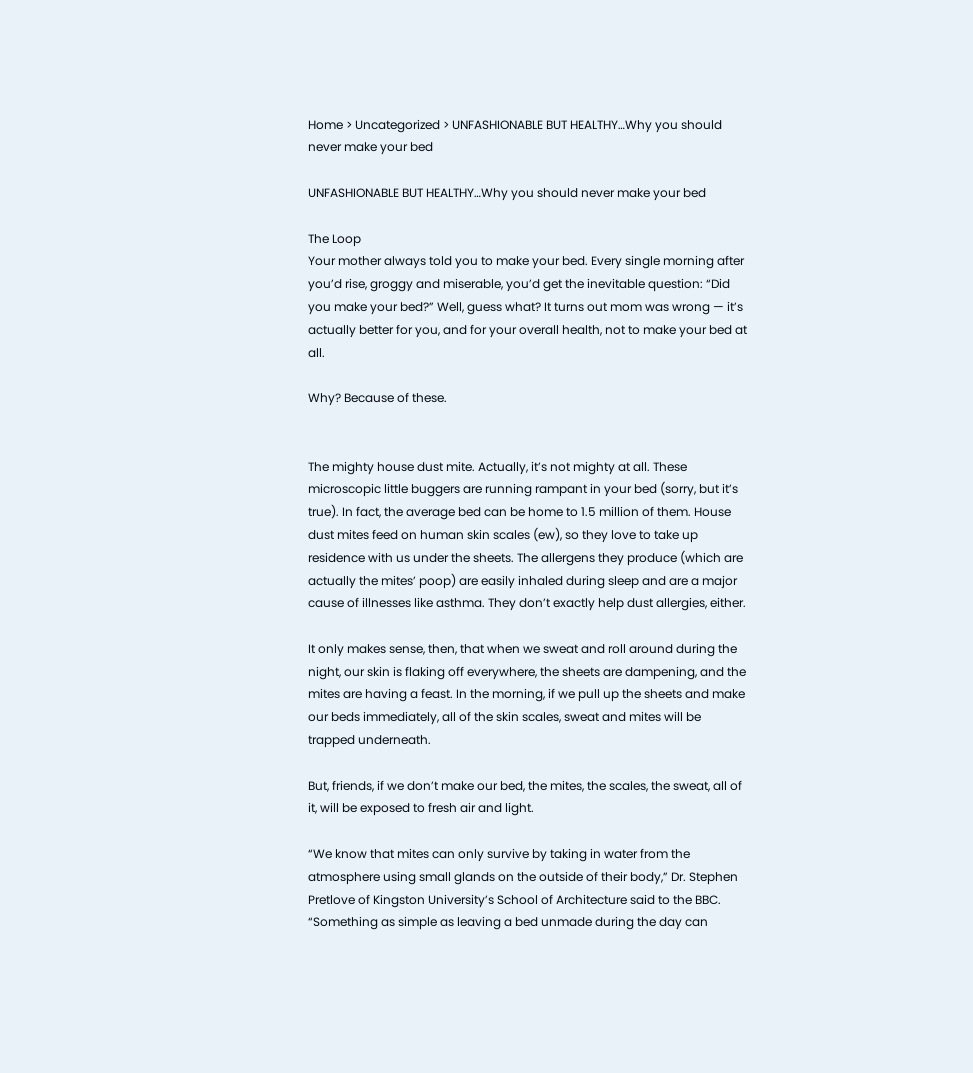Home > Uncategorized > UNFASHIONABLE BUT HEALTHY…Why you should never make your bed

UNFASHIONABLE BUT HEALTHY…Why you should never make your bed

The Loop
Your mother always told you to make your bed. Every single morning after you’d rise, groggy and miserable, you’d get the inevitable question: “Did you make your bed?” Well, guess what? It turns out mom was wrong — it’s actually better for you, and for your overall health, not to make your bed at all.

Why? Because of these.


The mighty house dust mite. Actually, it’s not mighty at all. These microscopic little buggers are running rampant in your bed (sorry, but it’s true). In fact, the average bed can be home to 1.5 million of them. House dust mites feed on human skin scales (ew), so they love to take up residence with us under the sheets. The allergens they produce (which are actually the mites’ poop) are easily inhaled during sleep and are a major cause of illnesses like asthma. They don’t exactly help dust allergies, either.

It only makes sense, then, that when we sweat and roll around during the night, our skin is flaking off everywhere, the sheets are dampening, and the mites are having a feast. In the morning, if we pull up the sheets and make our beds immediately, all of the skin scales, sweat and mites will be trapped underneath.

But, friends, if we don’t make our bed, the mites, the scales, the sweat, all of it, will be exposed to fresh air and light.

“We know that mites can only survive by taking in water from the atmosphere using small glands on the outside of their body,” Dr. Stephen Pretlove of Kingston University’s School of Architecture said to the BBC. “Something as simple as leaving a bed unmade during the day can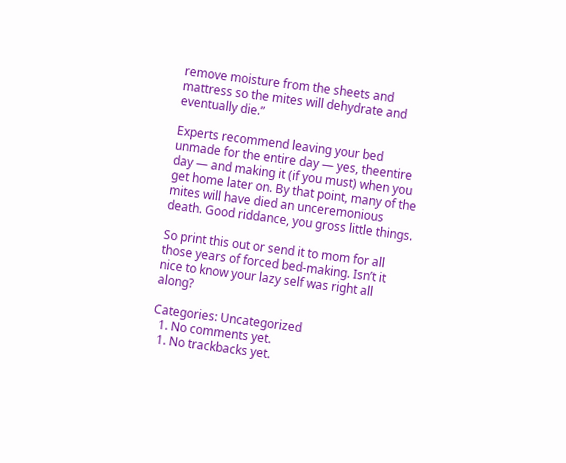remove moisture from the sheets and mattress so the mites will dehydrate and eventually die.”

Experts recommend leaving your bed unmade for the entire day — yes, theentire day — and making it (if you must) when you get home later on. By that point, many of the mites will have died an unceremonious death. Good riddance, you gross little things.

So print this out or send it to mom for all those years of forced bed-making. Isn’t it nice to know your lazy self was right all along?

Categories: Uncategorized
  1. No comments yet.
  1. No trackbacks yet.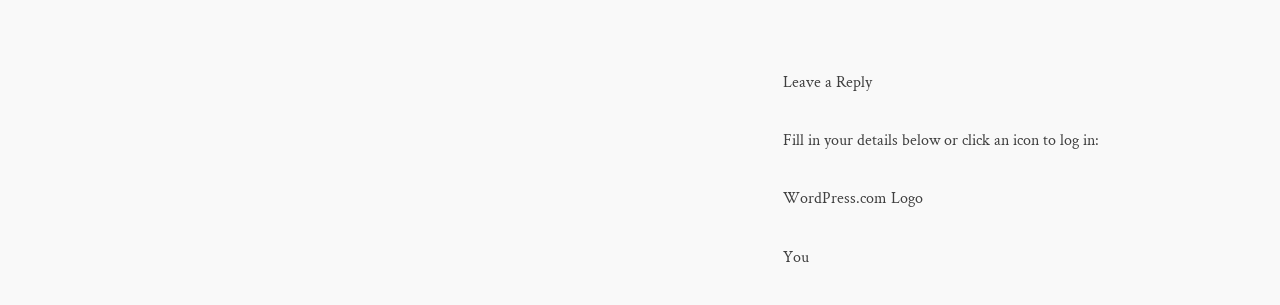Leave a Reply

Fill in your details below or click an icon to log in:

WordPress.com Logo

You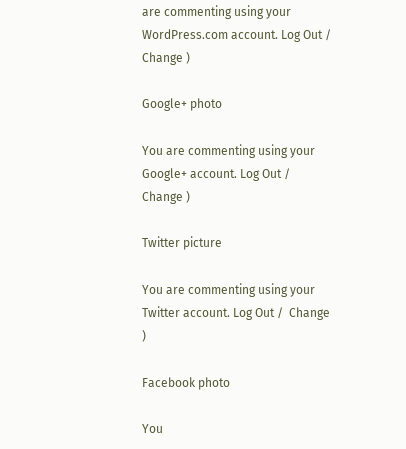are commenting using your WordPress.com account. Log Out /  Change )

Google+ photo

You are commenting using your Google+ account. Log Out /  Change )

Twitter picture

You are commenting using your Twitter account. Log Out /  Change )

Facebook photo

You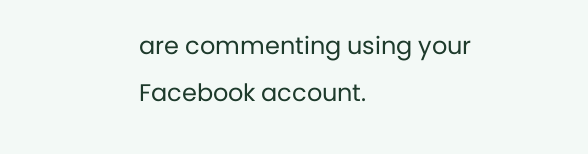are commenting using your Facebook account.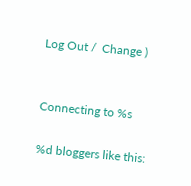Log Out /  Change )


Connecting to %s

%d bloggers like this: